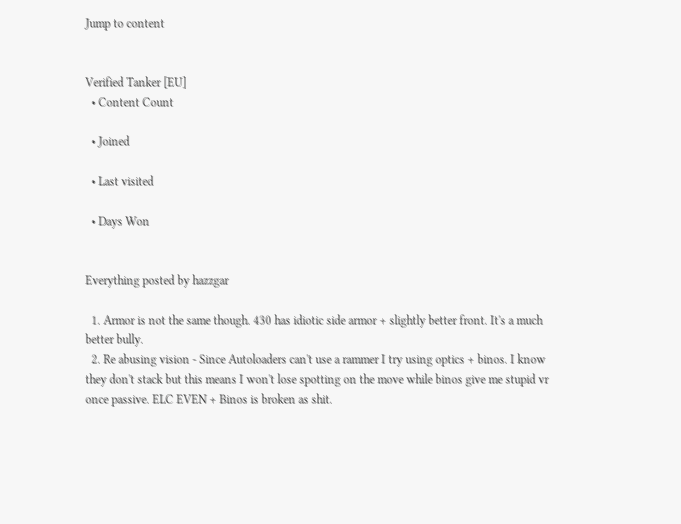Jump to content


Verified Tanker [EU]
  • Content Count

  • Joined

  • Last visited

  • Days Won


Everything posted by hazzgar

  1. Armor is not the same though. 430 has idiotic side armor + slightly better front. It's a much better bully.
  2. Re abusing vision - Since Autoloaders can't use a rammer I try using optics + binos. I know they don't stack but this means I won't lose spotting on the move while binos give me stupid vr once passive. ELC EVEN + Binos is broken as shit.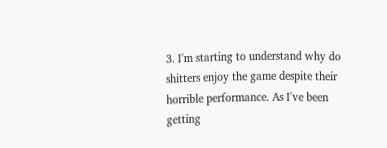3. I'm starting to understand why do shitters enjoy the game despite their horrible performance. As I've been getting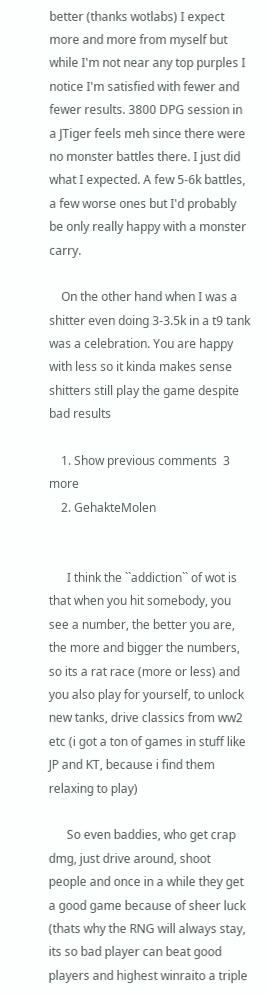better (thanks wotlabs) I expect more and more from myself but while I'm not near any top purples I notice I'm satisfied with fewer and fewer results. 3800 DPG session in a JTiger feels meh since there were no monster battles there. I just did what I expected. A few 5-6k battles, a few worse ones but I'd probably be only really happy with a monster carry.

    On the other hand when I was a shitter even doing 3-3.5k in a t9 tank was a celebration. You are happy with less so it kinda makes sense shitters still play the game despite bad results

    1. Show previous comments  3 more
    2. GehakteMolen


      I think the ``addiction`` of wot is that when you hit somebody, you see a number, the better you are, the more and bigger the numbers, so its a rat race (more or less) and you also play for yourself, to unlock new tanks, drive classics from ww2 etc (i got a ton of games in stuff like JP and KT, because i find them relaxing to play)

      So even baddies, who get crap dmg, just drive around, shoot people and once in a while they get a good game because of sheer luck (thats why the RNG will always stay, its so bad player can beat good players and highest winraito a triple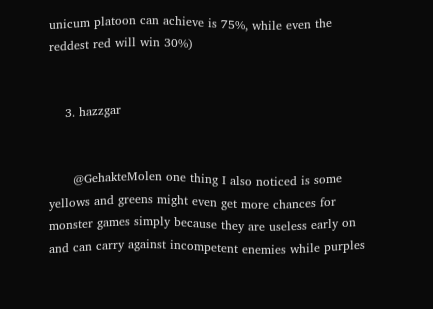unicum platoon can achieve is 75%, while even the reddest red will win 30%)


    3. hazzgar


      @GehakteMolen one thing I also noticed is some yellows and greens might even get more chances for monster games simply because they are useless early on and can carry against incompetent enemies while purples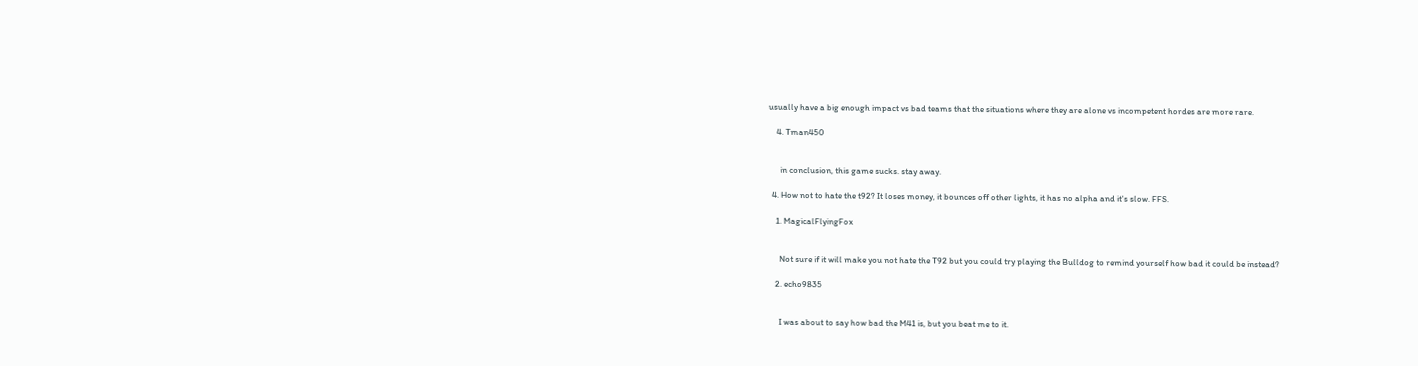usually have a big enough impact vs bad teams that the situations where they are alone vs incompetent hordes are more rare.

    4. Tman450


      in conclusion, this game sucks. stay away.

  4. How not to hate the t92? It loses money, it bounces off other lights, it has no alpha and it's slow. FFS.

    1. MagicalFlyingFox


      Not sure if it will make you not hate the T92 but you could try playing the Bulldog to remind yourself how bad it could be instead?

    2. echo9835


      I was about to say how bad the M41 is, but you beat me to it.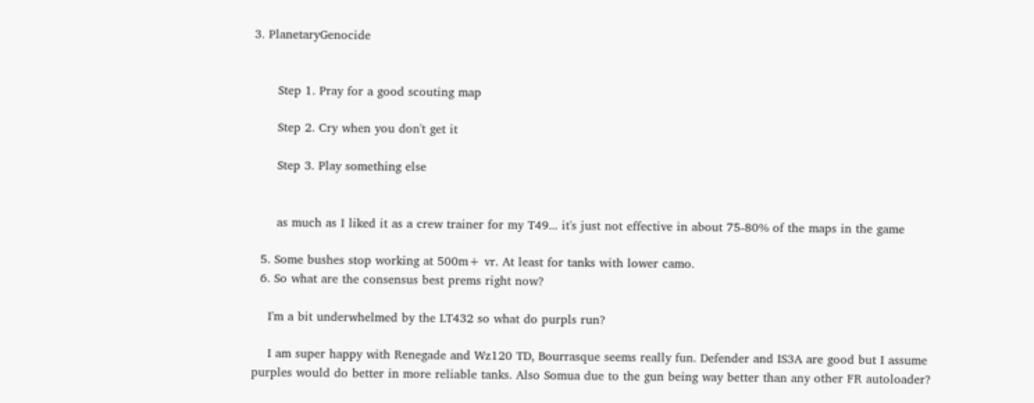3. PlanetaryGenocide


      Step 1. Pray for a good scouting map

      Step 2. Cry when you don't get it

      Step 3. Play something else


      as much as I liked it as a crew trainer for my T49... it's just not effective in about 75-80% of the maps in the game

  5. Some bushes stop working at 500m+ vr. At least for tanks with lower camo.
  6. So what are the consensus best prems right now?

    I'm a bit underwhelmed by the LT432 so what do purpls run?

    I am super happy with Renegade and Wz120 TD, Bourrasque seems really fun. Defender and IS3A are good but I assume purples would do better in more reliable tanks. Also Somua due to the gun being way better than any other FR autoloader?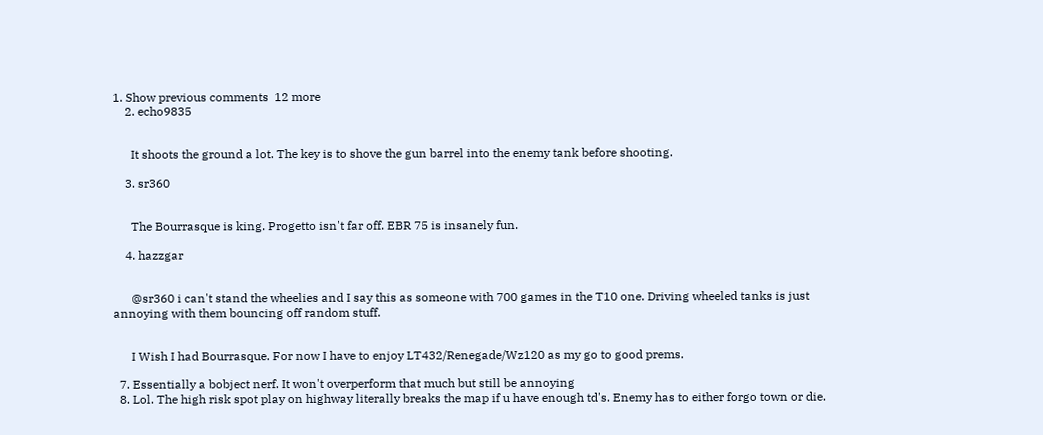1. Show previous comments  12 more
    2. echo9835


      It shoots the ground a lot. The key is to shove the gun barrel into the enemy tank before shooting.

    3. sr360


      The Bourrasque is king. Progetto isn't far off. EBR 75 is insanely fun.

    4. hazzgar


      @sr360 i can't stand the wheelies and I say this as someone with 700 games in the T10 one. Driving wheeled tanks is just annoying with them bouncing off random stuff.


      I Wish I had Bourrasque. For now I have to enjoy LT432/Renegade/Wz120 as my go to good prems.

  7. Essentially a bobject nerf. It won't overperform that much but still be annoying
  8. Lol. The high risk spot play on highway literally breaks the map if u have enough td's. Enemy has to either forgo town or die.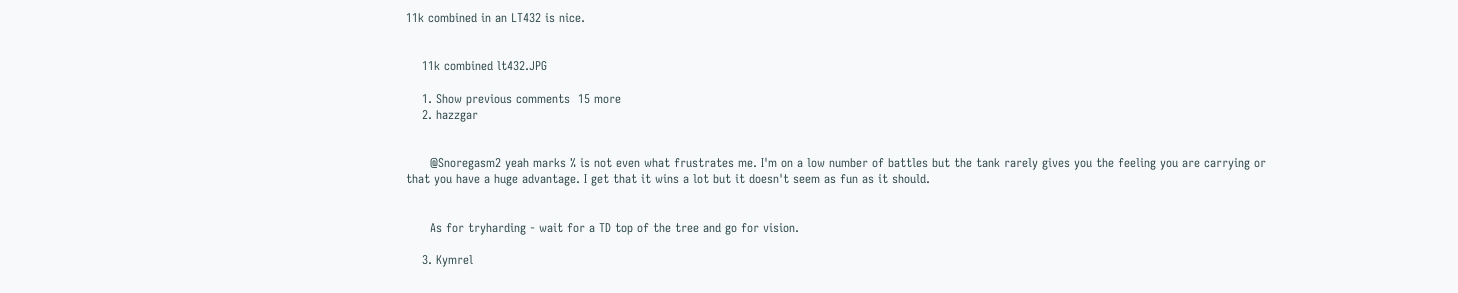11k combined in an LT432 is nice.


    11k combined lt432.JPG

    1. Show previous comments  15 more
    2. hazzgar


      @Snoregasm2 yeah marks % is not even what frustrates me. I'm on a low number of battles but the tank rarely gives you the feeling you are carrying or that you have a huge advantage. I get that it wins a lot but it doesn't seem as fun as it should.


      As for tryharding - wait for a TD top of the tree and go for vision.

    3. Kymrel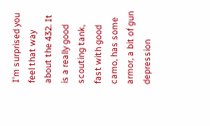I'm surprised you feel that way about the 432. It is a really good scouting tank, fast with good camo, has some armor, a bit of gun depression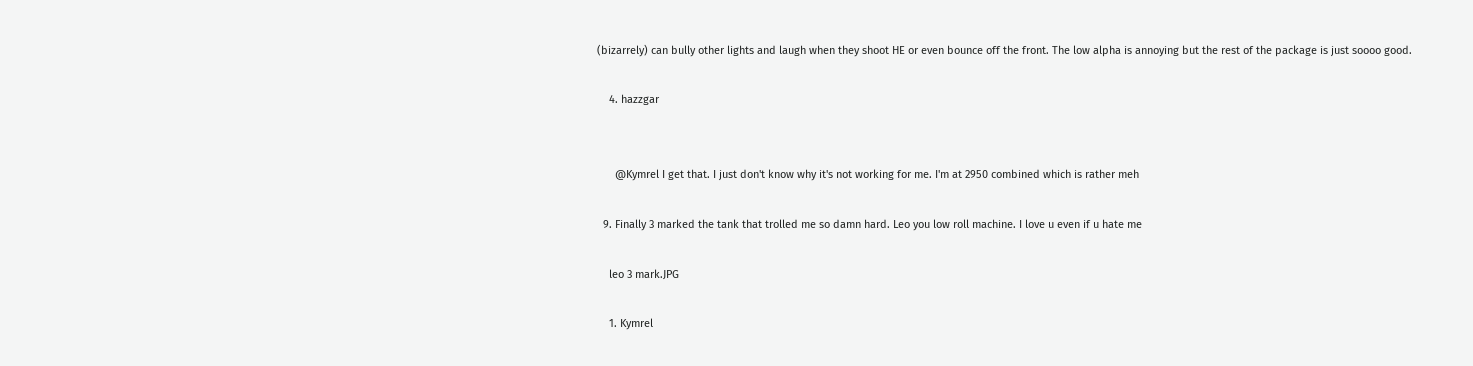(bizarrely) can bully other lights and laugh when they shoot HE or even bounce off the front. The low alpha is annoying but the rest of the package is just soooo good.

    4. hazzgar


      @Kymrel I get that. I just don't know why it's not working for me. I'm at 2950 combined which is rather meh

  9. Finally 3 marked the tank that trolled me so damn hard. Leo you low roll machine. I love u even if u hate me

    leo 3 mark.JPG

    1. Kymrel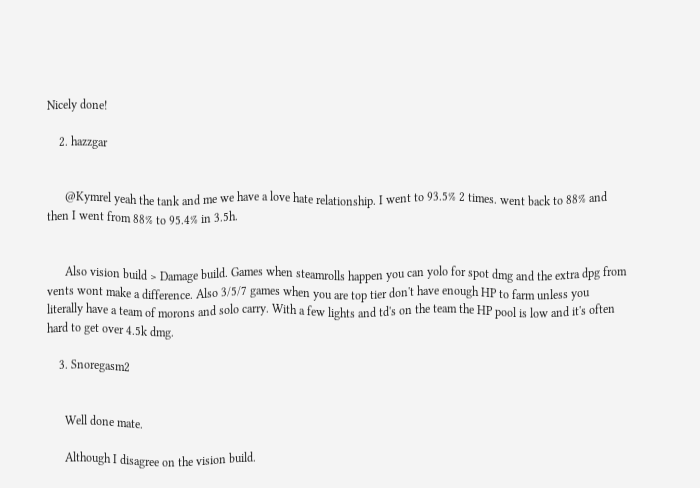Nicely done!

    2. hazzgar


      @Kymrel yeah the tank and me we have a love hate relationship. I went to 93.5% 2 times. went back to 88% and then I went from 88% to 95.4% in 3.5h.


      Also vision build > Damage build. Games when steamrolls happen you can yolo for spot dmg and the extra dpg from vents wont make a difference. Also 3/5/7 games when you are top tier don't have enough HP to farm unless you literally have a team of morons and solo carry. With a few lights and td's on the team the HP pool is low and it's often hard to get over 4.5k dmg.

    3. Snoregasm2


      Well done mate.

      Although I disagree on the vision build.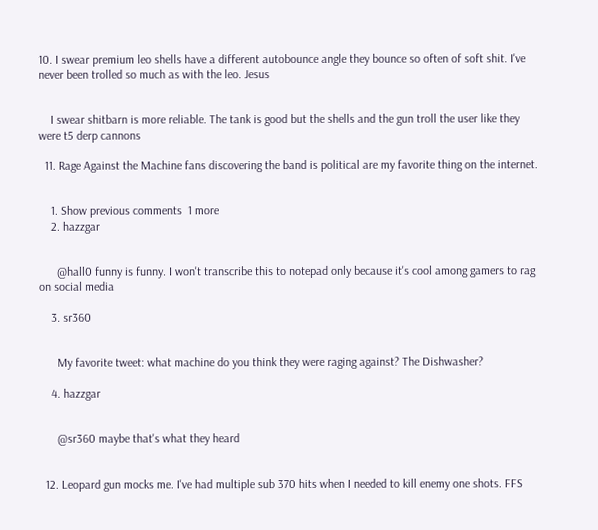10. I swear premium leo shells have a different autobounce angle they bounce so often of soft shit. I've never been trolled so much as with the leo. Jesus


    I swear shitbarn is more reliable. The tank is good but the shells and the gun troll the user like they were t5 derp cannons

  11. Rage Against the Machine fans discovering the band is political are my favorite thing on the internet.


    1. Show previous comments  1 more
    2. hazzgar


      @hall0 funny is funny. I won't transcribe this to notepad only because it's cool among gamers to rag on social media

    3. sr360


      My favorite tweet: what machine do you think they were raging against? The Dishwasher?

    4. hazzgar


      @sr360 maybe that's what they heard


  12. Leopard gun mocks me. I've had multiple sub 370 hits when I needed to kill enemy one shots. FFS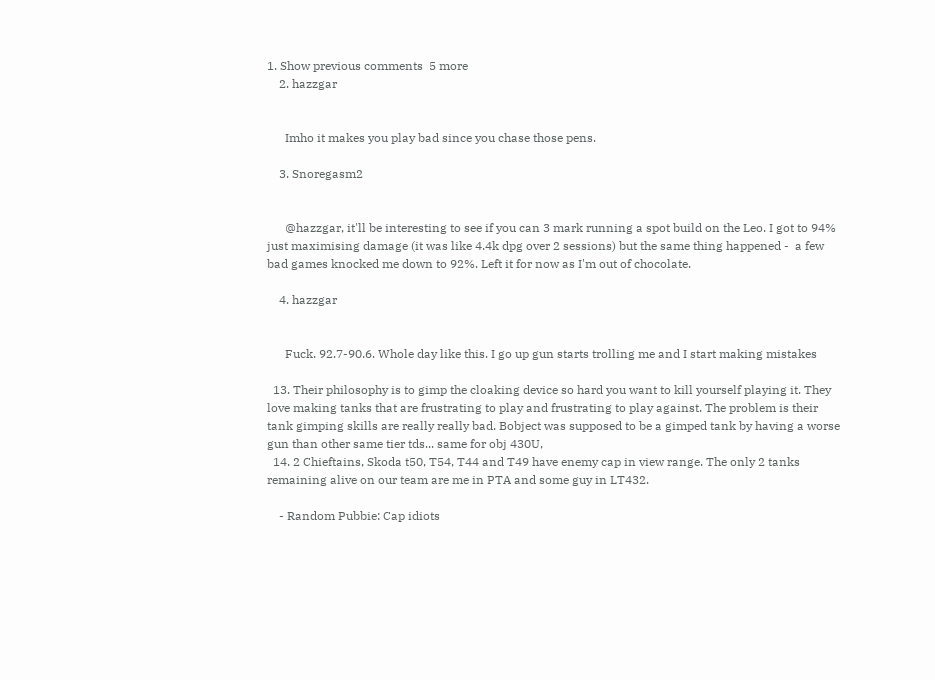1. Show previous comments  5 more
    2. hazzgar


      Imho it makes you play bad since you chase those pens.

    3. Snoregasm2


      @hazzgar, it'll be interesting to see if you can 3 mark running a spot build on the Leo. I got to 94% just maximising damage (it was like 4.4k dpg over 2 sessions) but the same thing happened -  a few bad games knocked me down to 92%. Left it for now as I'm out of chocolate.

    4. hazzgar


      Fuck. 92.7-90.6. Whole day like this. I go up gun starts trolling me and I start making mistakes

  13. Their philosophy is to gimp the cloaking device so hard you want to kill yourself playing it. They love making tanks that are frustrating to play and frustrating to play against. The problem is their tank gimping skills are really really bad. Bobject was supposed to be a gimped tank by having a worse gun than other same tier tds... same for obj 430U,
  14. 2 Chieftains, Skoda t50, T54, T44 and T49 have enemy cap in view range. The only 2 tanks remaining alive on our team are me in PTA and some guy in LT432.

    - Random Pubbie: Cap idiots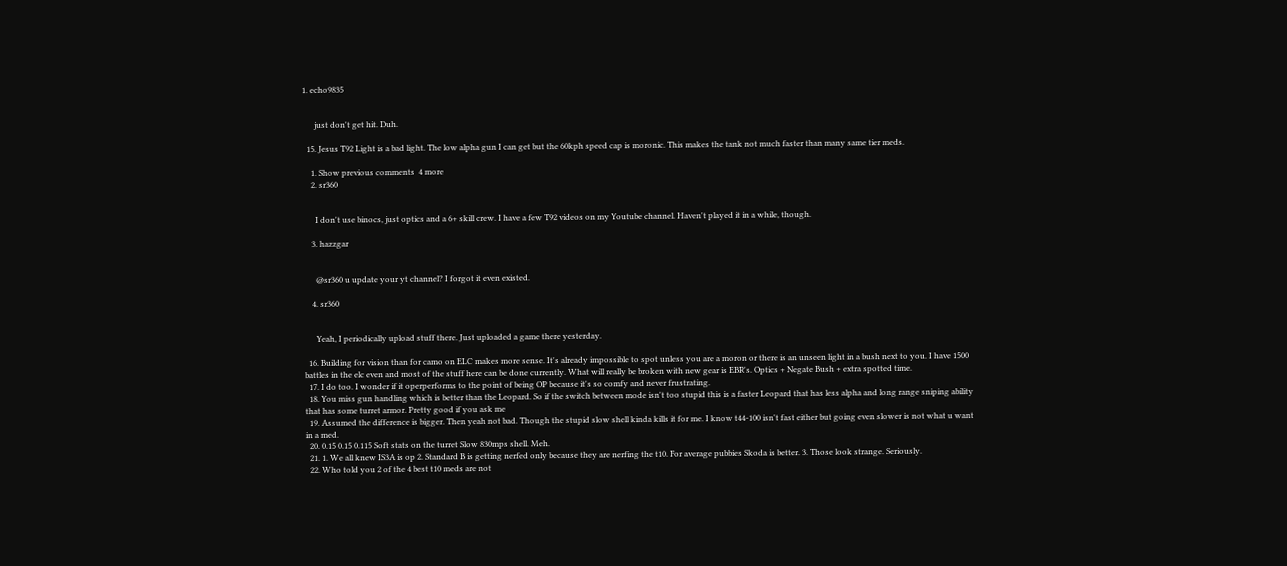1. echo9835


      just don't get hit. Duh.

  15. Jesus T92 Light is a bad light. The low alpha gun I can get but the 60kph speed cap is moronic. This makes the tank not much faster than many same tier meds.

    1. Show previous comments  4 more
    2. sr360


      I don't use binocs, just optics and a 6+ skill crew. I have a few T92 videos on my Youtube channel. Haven't played it in a while, though.

    3. hazzgar


      @sr360 u update your yt channel? I forgot it even existed.

    4. sr360


      Yeah, I periodically upload stuff there. Just uploaded a game there yesterday.

  16. Building for vision than for camo on ELC makes more sense. It's already impossible to spot unless you are a moron or there is an unseen light in a bush next to you. I have 1500 battles in the elc even and most of the stuff here can be done currently. What will really be broken with new gear is EBR's. Optics + Negate Bush + extra spotted time.
  17. I do too. I wonder if it operperforms to the point of being OP because it's so comfy and never frustrating.
  18. You miss gun handling which is better than the Leopard. So if the switch between mode isn't too stupid this is a faster Leopard that has less alpha and long range sniping ability that has some turret armor. Pretty good if you ask me
  19. Assumed the difference is bigger. Then yeah not bad. Though the stupid slow shell kinda kills it for me. I know t44-100 isn't fast either but going even slower is not what u want in a med.
  20. 0.15 0.15 0.115 Soft stats on the turret Slow 830mps shell. Meh.
  21. 1. We all knew IS3A is op 2. Standard B is getting nerfed only because they are nerfing the t10. For average pubbies Skoda is better. 3. Those look strange. Seriously.
  22. Who told you 2 of the 4 best t10 meds are not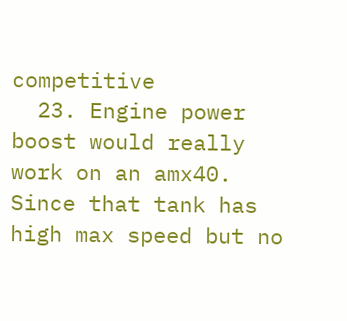competitive
  23. Engine power boost would really work on an amx40. Since that tank has high max speed but no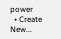power
  • Create New...